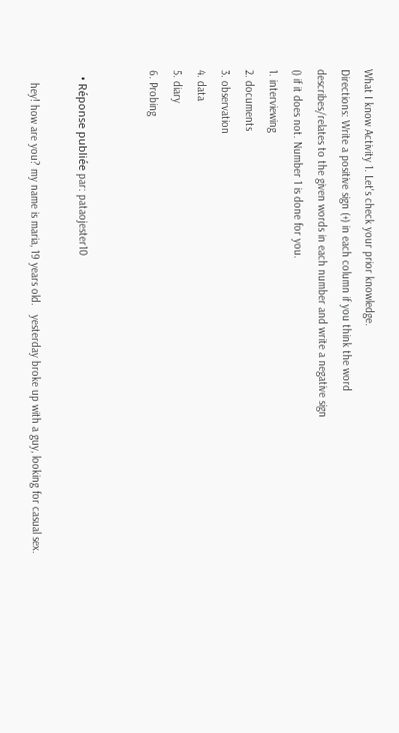What I know Activity 1. Let's check your prior knowledge.
Directions: Write a positive sign (+) in each column if you think the word
describes/relates to the given words in each number and write a negative sign
() if it does not. Number 1 is done for you.
1. interviewing
2. documents
3. observation
4. data
5. diary
6. Probing


  • Réponse publiée par: pataojester10

    hey! how are you? my name is maria, 19 years old.   yesterday broke up with a guy, looking for casual sex.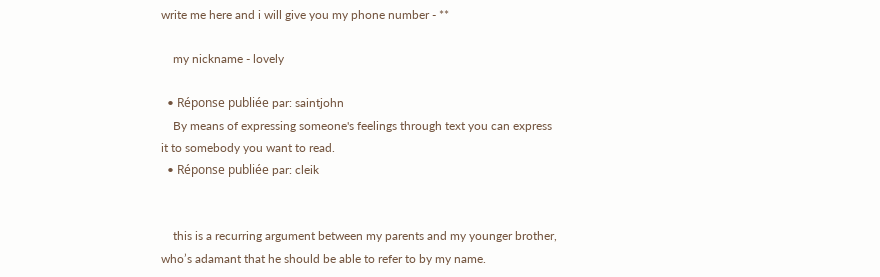write me here and i will give you my phone number - **

    my nickname - lovely

  • Réponse publiée par: saintjohn
    By means of expressing someone's feelings through text you can express it to somebody you want to read.
  • Réponse publiée par: cleik


    this is a recurring argument between my parents and my younger brother, who’s adamant that he should be able to refer to by my name.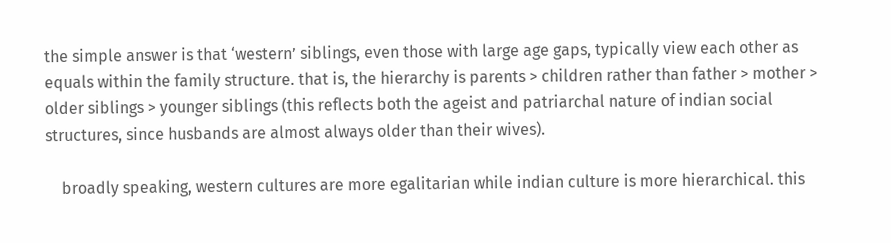the simple answer is that ‘western’ siblings, even those with large age gaps, typically view each other as equals within the family structure. that is, the hierarchy is parents > children rather than father > mother > older siblings > younger siblings (this reflects both the ageist and patriarchal nature of indian social structures, since husbands are almost always older than their wives).

    broadly speaking, western cultures are more egalitarian while indian culture is more hierarchical. this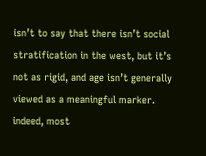isn’t to say that there isn’t social stratification in the west, but it’s not as rigid, and age isn’t generally viewed as a meaningful marker. indeed, most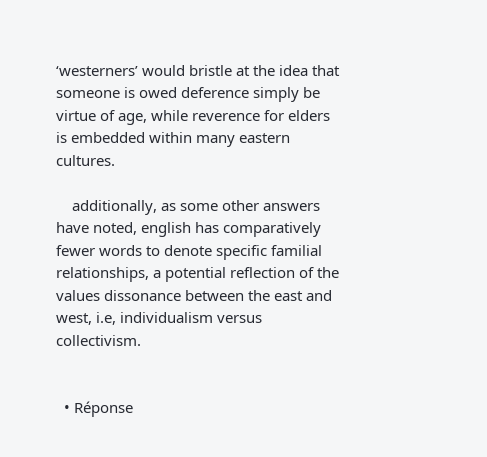‘westerners’ would bristle at the idea that someone is owed deference simply be virtue of age, while reverence for elders is embedded within many eastern cultures.

    additionally, as some other answers have noted, english has comparatively fewer words to denote specific familial relationships, a potential reflection of the values dissonance between the east and west, i.e, individualism versus collectivism.


  • Réponse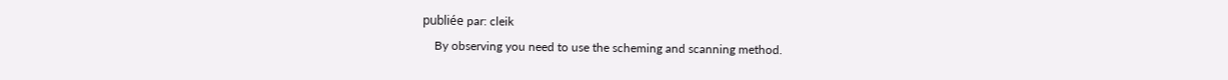publiée par: cleik
    By observing you need to use the scheming and scanning method.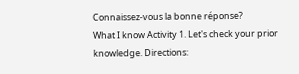Connaissez-vous la bonne réponse?
What I know Activity 1. Let's check your prior knowledge. Directions: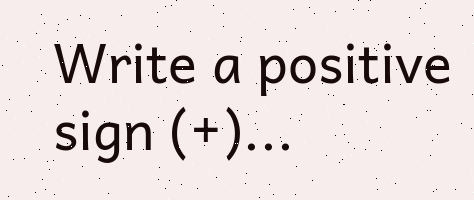Write a positive sign (+)...